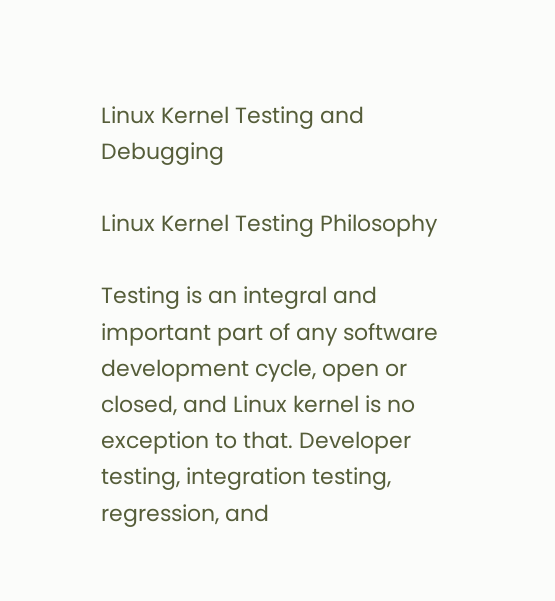Linux Kernel Testing and Debugging

Linux Kernel Testing Philosophy

Testing is an integral and important part of any software development cycle, open or closed, and Linux kernel is no exception to that. Developer testing, integration testing, regression, and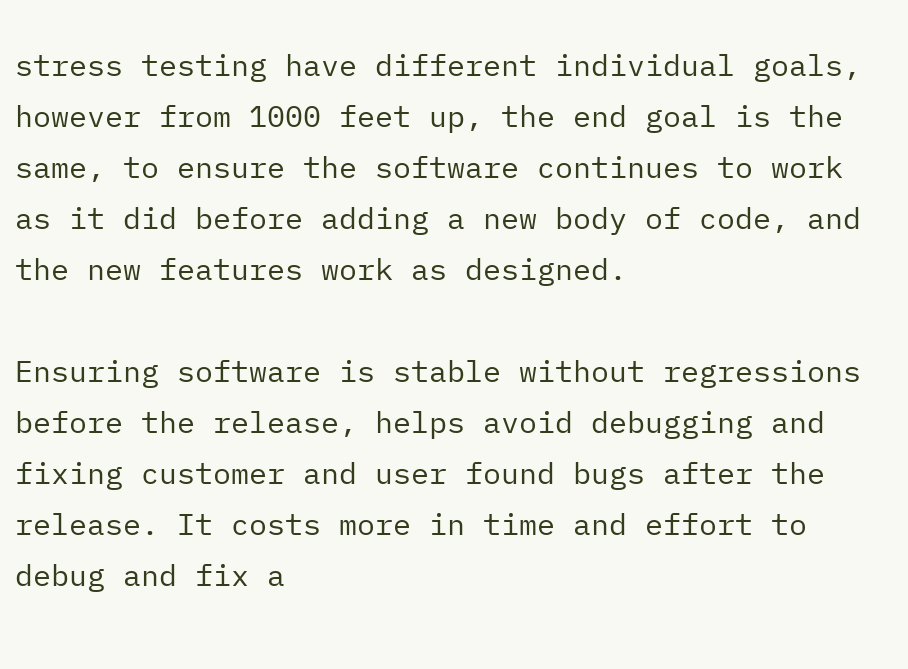stress testing have different individual goals, however from 1000 feet up, the end goal is the same, to ensure the software continues to work as it did before adding a new body of code, and the new features work as designed.

Ensuring software is stable without regressions before the release, helps avoid debugging and fixing customer and user found bugs after the release. It costs more in time and effort to debug and fix a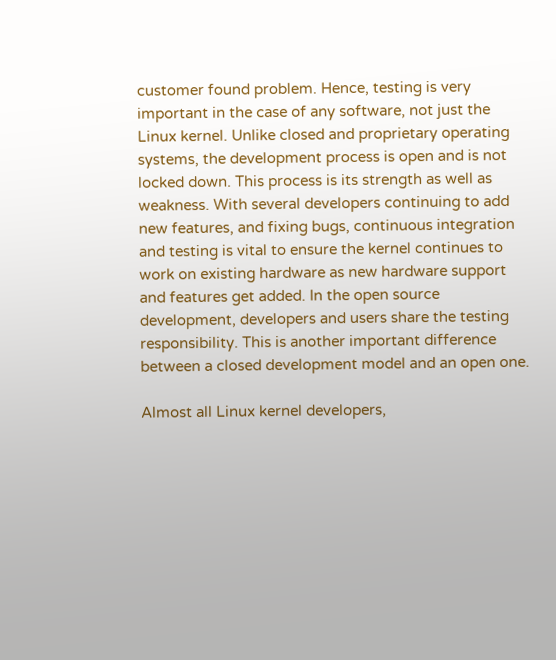customer found problem. Hence, testing is very important in the case of any software, not just the Linux kernel. Unlike closed and proprietary operating systems, the development process is open and is not locked down. This process is its strength as well as weakness. With several developers continuing to add new features, and fixing bugs, continuous integration and testing is vital to ensure the kernel continues to work on existing hardware as new hardware support and features get added. In the open source development, developers and users share the testing responsibility. This is another important difference between a closed development model and an open one.

Almost all Linux kernel developers,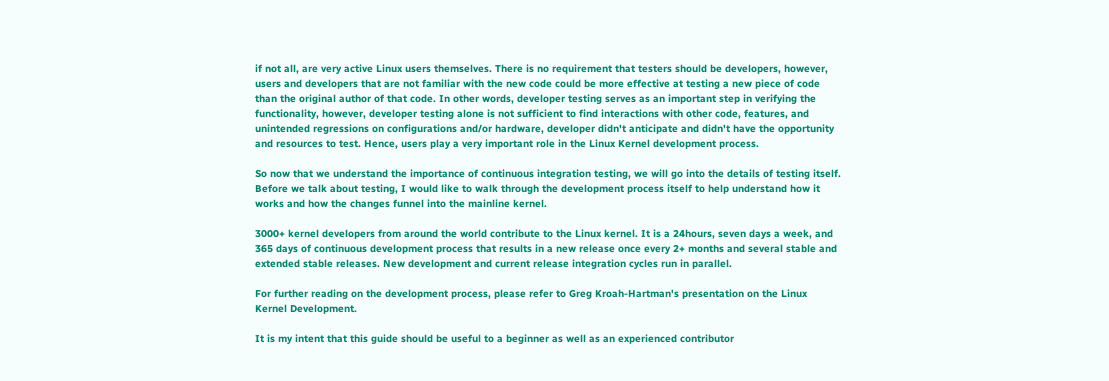if not all, are very active Linux users themselves. There is no requirement that testers should be developers, however, users and developers that are not familiar with the new code could be more effective at testing a new piece of code than the original author of that code. In other words, developer testing serves as an important step in verifying the functionality, however, developer testing alone is not sufficient to find interactions with other code, features, and unintended regressions on configurations and/or hardware, developer didn't anticipate and didn't have the opportunity and resources to test. Hence, users play a very important role in the Linux Kernel development process.

So now that we understand the importance of continuous integration testing, we will go into the details of testing itself. Before we talk about testing, I would like to walk through the development process itself to help understand how it works and how the changes funnel into the mainline kernel.

3000+ kernel developers from around the world contribute to the Linux kernel. It is a 24hours, seven days a week, and 365 days of continuous development process that results in a new release once every 2+ months and several stable and extended stable releases. New development and current release integration cycles run in parallel.

For further reading on the development process, please refer to Greg Kroah-Hartman's presentation on the Linux Kernel Development.

It is my intent that this guide should be useful to a beginner as well as an experienced contributor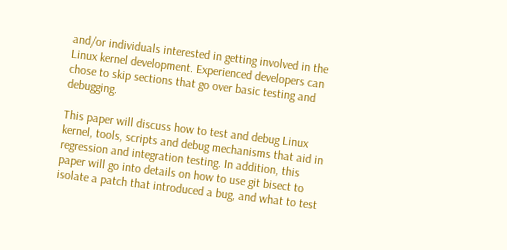and/or individuals interested in getting involved in the Linux kernel development. Experienced developers can chose to skip sections that go over basic testing and debugging.

This paper will discuss how to test and debug Linux kernel, tools, scripts and debug mechanisms that aid in regression and integration testing. In addition, this paper will go into details on how to use git bisect to isolate a patch that introduced a bug, and what to test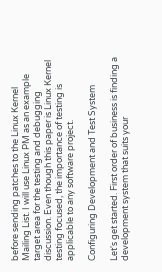before sending patches to the Linux Kernel Mailing List. I will use Linux PM as an example target area for the testing and debugging discussion. Even though this paper is Linux Kernel testing focused, the importance of testing is applicable to any software project.

Configuring Development and Test System

Let's get started. First order of business is finding a development system that suits your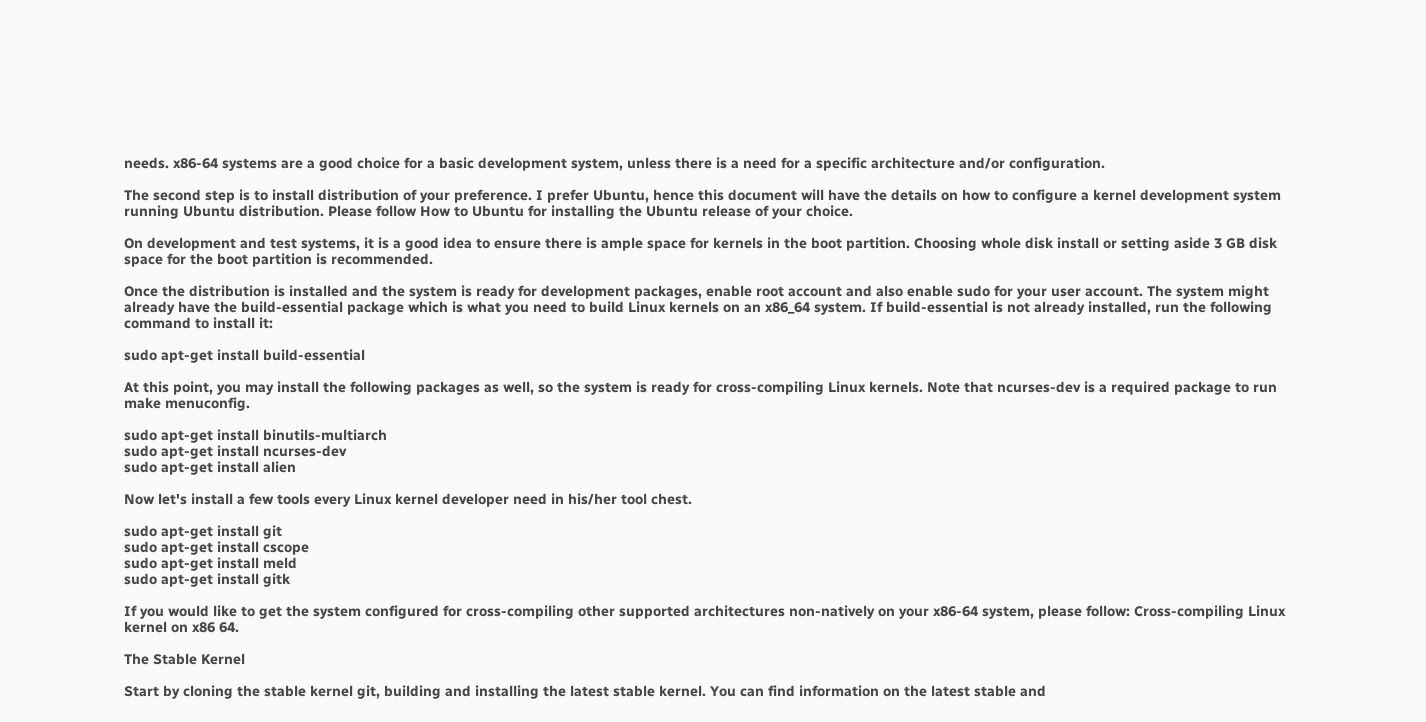needs. x86-64 systems are a good choice for a basic development system, unless there is a need for a specific architecture and/or configuration.

The second step is to install distribution of your preference. I prefer Ubuntu, hence this document will have the details on how to configure a kernel development system running Ubuntu distribution. Please follow How to Ubuntu for installing the Ubuntu release of your choice.

On development and test systems, it is a good idea to ensure there is ample space for kernels in the boot partition. Choosing whole disk install or setting aside 3 GB disk space for the boot partition is recommended.

Once the distribution is installed and the system is ready for development packages, enable root account and also enable sudo for your user account. The system might already have the build-essential package which is what you need to build Linux kernels on an x86_64 system. If build-essential is not already installed, run the following command to install it:

sudo apt-get install build-essential

At this point, you may install the following packages as well, so the system is ready for cross-compiling Linux kernels. Note that ncurses-dev is a required package to run make menuconfig.

sudo apt-get install binutils-multiarch
sudo apt-get install ncurses-dev
sudo apt-get install alien

Now let's install a few tools every Linux kernel developer need in his/her tool chest.

sudo apt-get install git
sudo apt-get install cscope
sudo apt-get install meld
sudo apt-get install gitk

If you would like to get the system configured for cross-compiling other supported architectures non-natively on your x86-64 system, please follow: Cross-compiling Linux kernel on x86 64.

The Stable Kernel

Start by cloning the stable kernel git, building and installing the latest stable kernel. You can find information on the latest stable and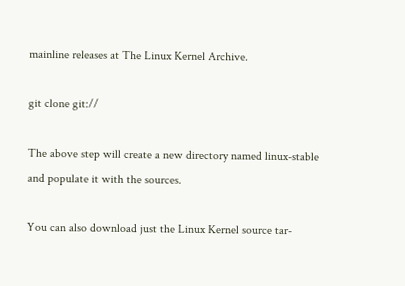mainline releases at The Linux Kernel Archive.

git clone git://

The above step will create a new directory named linux-stable and populate it with the sources.

You can also download just the Linux Kernel source tar-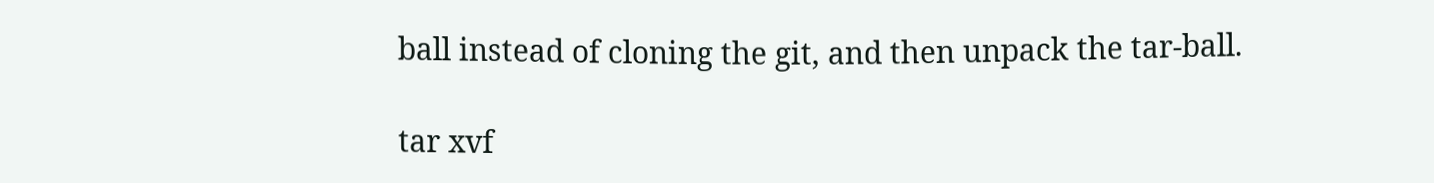ball instead of cloning the git, and then unpack the tar-ball.

tar xvf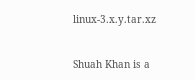linux-3.x.y.tar.xz


Shuah Khan is a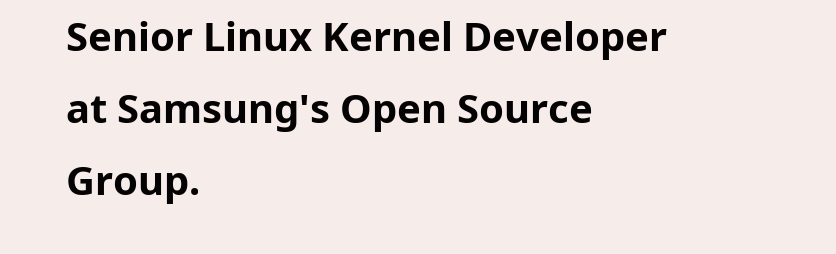Senior Linux Kernel Developer at Samsung's Open Source Group.